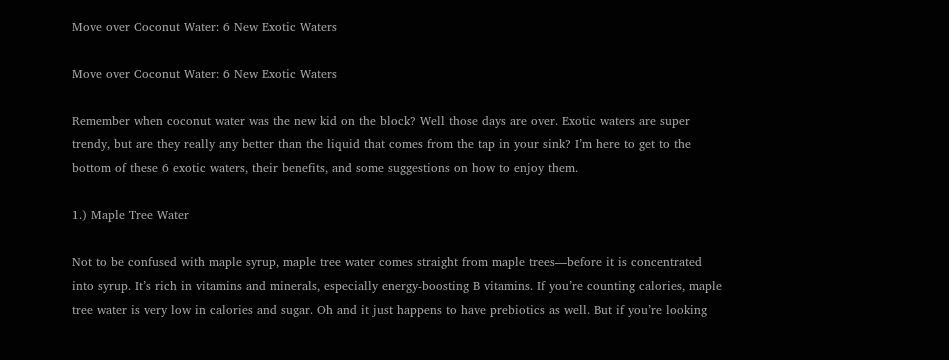Move over Coconut Water: 6 New Exotic Waters

Move over Coconut Water: 6 New Exotic Waters

Remember when coconut water was the new kid on the block? Well those days are over. Exotic waters are super trendy, but are they really any better than the liquid that comes from the tap in your sink? I’m here to get to the bottom of these 6 exotic waters, their benefits, and some suggestions on how to enjoy them.

1.) Maple Tree Water

Not to be confused with maple syrup, maple tree water comes straight from maple trees—before it is concentrated into syrup. It’s rich in vitamins and minerals, especially energy-boosting B vitamins. If you’re counting calories, maple tree water is very low in calories and sugar. Oh and it just happens to have prebiotics as well. But if you’re looking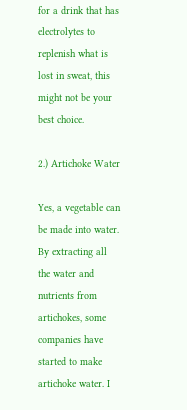for a drink that has electrolytes to replenish what is lost in sweat, this might not be your best choice.

2.) Artichoke Water

Yes, a vegetable can be made into water. By extracting all the water and nutrients from artichokes, some companies have started to make artichoke water. I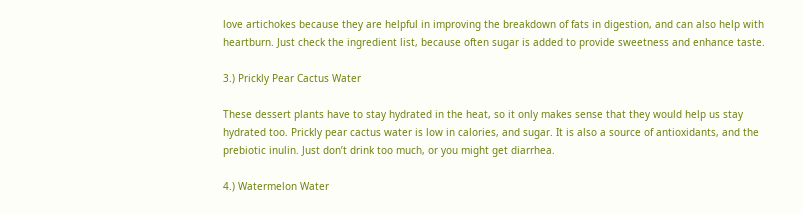love artichokes because they are helpful in improving the breakdown of fats in digestion, and can also help with heartburn. Just check the ingredient list, because often sugar is added to provide sweetness and enhance taste.

3.) Prickly Pear Cactus Water

These dessert plants have to stay hydrated in the heat, so it only makes sense that they would help us stay hydrated too. Prickly pear cactus water is low in calories, and sugar. It is also a source of antioxidants, and the prebiotic inulin. Just don’t drink too much, or you might get diarrhea.

4.) Watermelon Water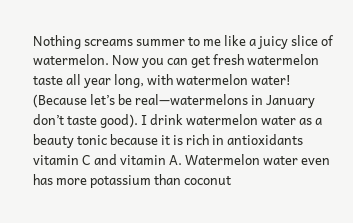Nothing screams summer to me like a juicy slice of watermelon. Now you can get fresh watermelon taste all year long, with watermelon water! (Because let’s be real—watermelons in January don’t taste good). I drink watermelon water as a beauty tonic because it is rich in antioxidants vitamin C and vitamin A. Watermelon water even has more potassium than coconut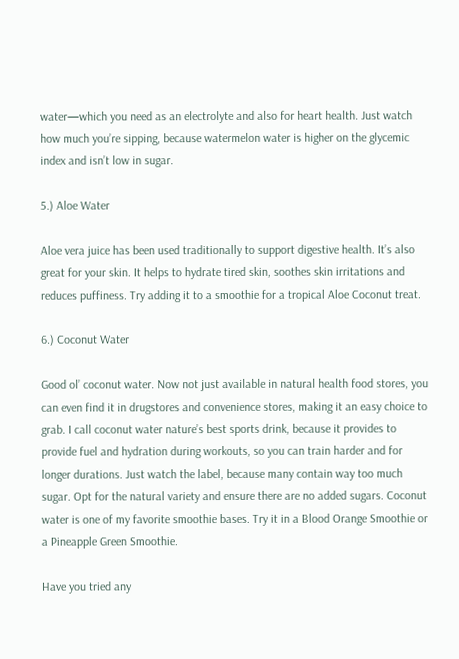water—which you need as an electrolyte and also for heart health. Just watch how much you’re sipping, because watermelon water is higher on the glycemic index and isn’t low in sugar.

5.) Aloe Water

Aloe vera juice has been used traditionally to support digestive health. It’s also great for your skin. It helps to hydrate tired skin, soothes skin irritations and reduces puffiness. Try adding it to a smoothie for a tropical Aloe Coconut treat.

6.) Coconut Water

Good ol’ coconut water. Now not just available in natural health food stores, you can even find it in drugstores and convenience stores, making it an easy choice to grab. I call coconut water nature’s best sports drink, because it provides to provide fuel and hydration during workouts, so you can train harder and for longer durations. Just watch the label, because many contain way too much sugar. Opt for the natural variety and ensure there are no added sugars. Coconut water is one of my favorite smoothie bases. Try it in a Blood Orange Smoothie or a Pineapple Green Smoothie.

Have you tried any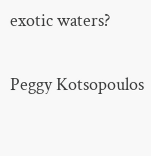exotic waters?

Peggy Kotsopoulos